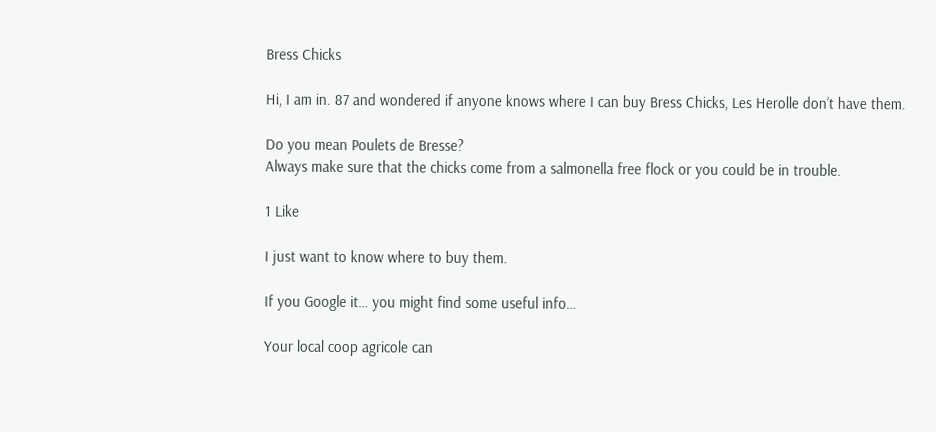Bress Chicks

Hi, I am in. 87 and wondered if anyone knows where I can buy Bress Chicks, Les Herolle don’t have them.

Do you mean Poulets de Bresse?
Always make sure that the chicks come from a salmonella free flock or you could be in trouble.

1 Like

I just want to know where to buy them.

If you Google it… you might find some useful info…

Your local coop agricole can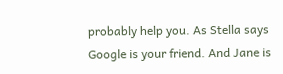probably help you. As Stella says Google is your friend. And Jane is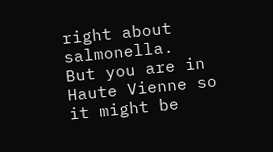right about salmonella.
But you are in Haute Vienne so it might be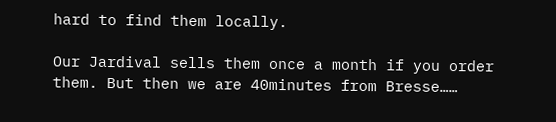hard to find them locally.

Our Jardival sells them once a month if you order them. But then we are 40minutes from Bresse……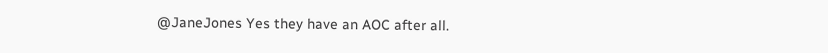@JaneJones Yes they have an AOC after all.